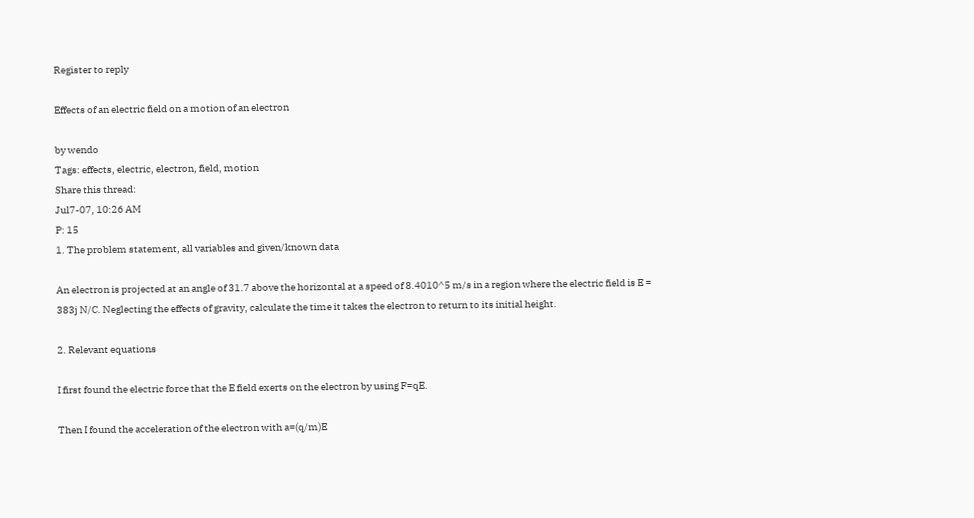Register to reply

Effects of an electric field on a motion of an electron

by wendo
Tags: effects, electric, electron, field, motion
Share this thread:
Jul7-07, 10:26 AM
P: 15
1. The problem statement, all variables and given/known data

An electron is projected at an angle of 31.7 above the horizontal at a speed of 8.4010^5 m/s in a region where the electric field is E = 383j N/C. Neglecting the effects of gravity, calculate the time it takes the electron to return to its initial height.

2. Relevant equations

I first found the electric force that the E field exerts on the electron by using F=qE.

Then I found the acceleration of the electron with a=(q/m)E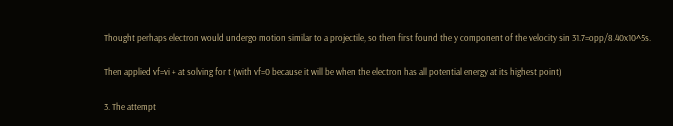Thought perhaps electron would undergo motion similar to a projectile, so then first found the y component of the velocity sin 31.7=opp/8.40x10^5s.

Then applied vf=vi + at solving for t (with vf=0 because it will be when the electron has all potential energy at its highest point)

3. The attempt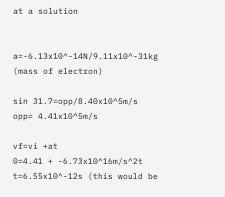at a solution


a=-6.13x10^-14N/9.11x10^-31kg (mass of electron)

sin 31.7=opp/8.40x10^5m/s
opp= 4.41x10^5m/s

vf=vi +at
0=4.41 + -6.73x10^16m/s^2t
t=6.55x10^-12s (this would be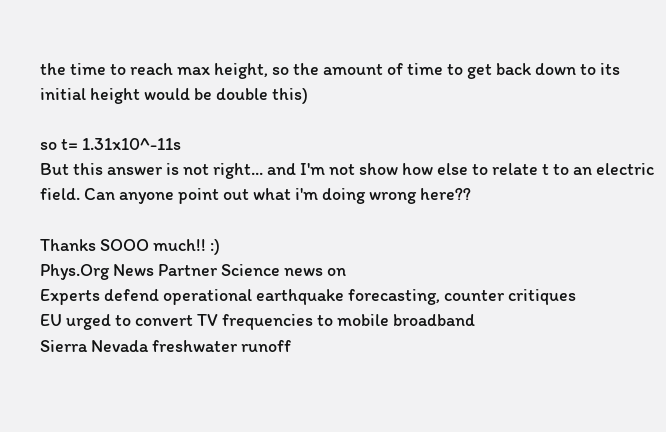the time to reach max height, so the amount of time to get back down to its initial height would be double this)

so t= 1.31x10^-11s
But this answer is not right... and I'm not show how else to relate t to an electric field. Can anyone point out what i'm doing wrong here??

Thanks SOOO much!! :)
Phys.Org News Partner Science news on
Experts defend operational earthquake forecasting, counter critiques
EU urged to convert TV frequencies to mobile broadband
Sierra Nevada freshwater runoff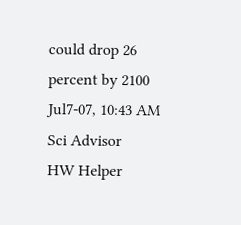could drop 26 percent by 2100
Jul7-07, 10:43 AM
Sci Advisor
HW Helper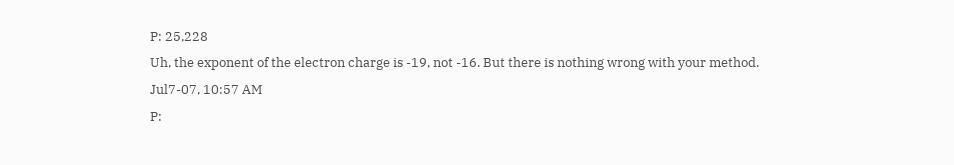P: 25,228
Uh, the exponent of the electron charge is -19, not -16. But there is nothing wrong with your method.
Jul7-07, 10:57 AM
P: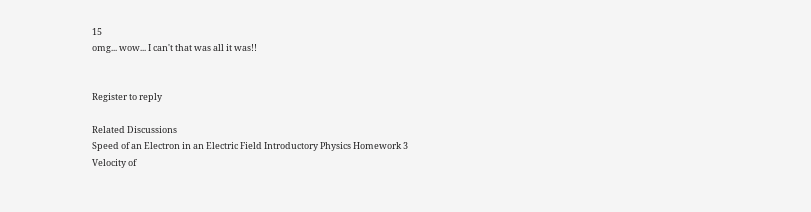15
omg... wow... I can't that was all it was!!


Register to reply

Related Discussions
Speed of an Electron in an Electric Field Introductory Physics Homework 3
Velocity of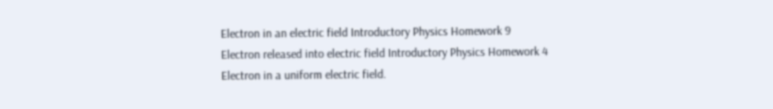Electron in an electric field Introductory Physics Homework 9
Electron released into electric field Introductory Physics Homework 4
Electron in a uniform electric field.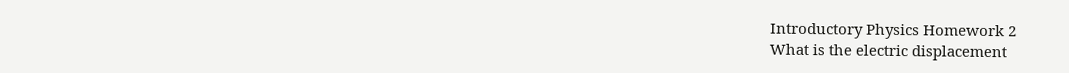Introductory Physics Homework 2
What is the electric displacement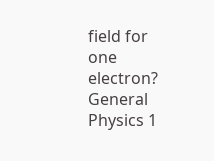field for one electron? General Physics 1